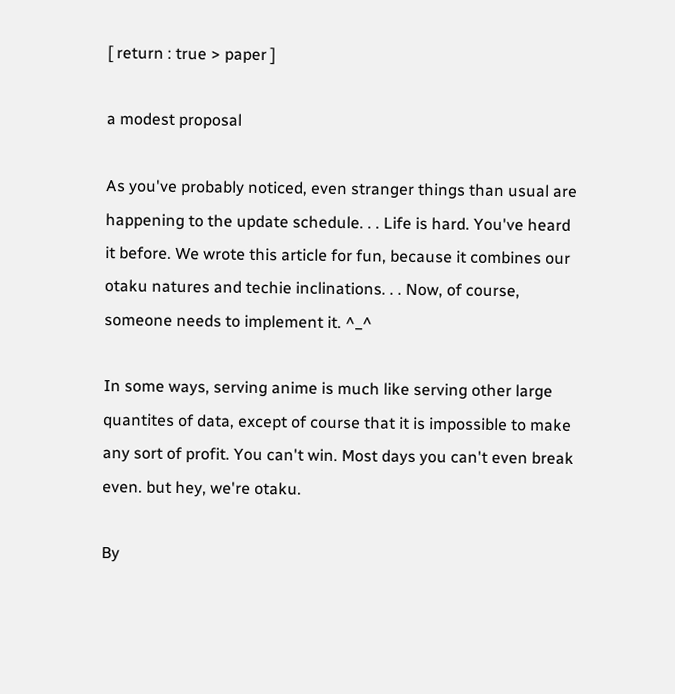[ return : true > paper ]

a modest proposal

As you've probably noticed, even stranger things than usual are happening to the update schedule. . . Life is hard. You've heard it before. We wrote this article for fun, because it combines our otaku natures and techie inclinations. . . Now, of course, someone needs to implement it. ^_^

In some ways, serving anime is much like serving other large quantites of data, except of course that it is impossible to make any sort of profit. You can't win. Most days you can't even break even. but hey, we're otaku.

By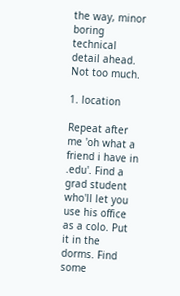the way, minor boring technical detail ahead. Not too much.

1. location

Repeat after me 'oh what a friend i have in .edu'. Find a grad student who'll let you use his office as a colo. Put it in the dorms. Find some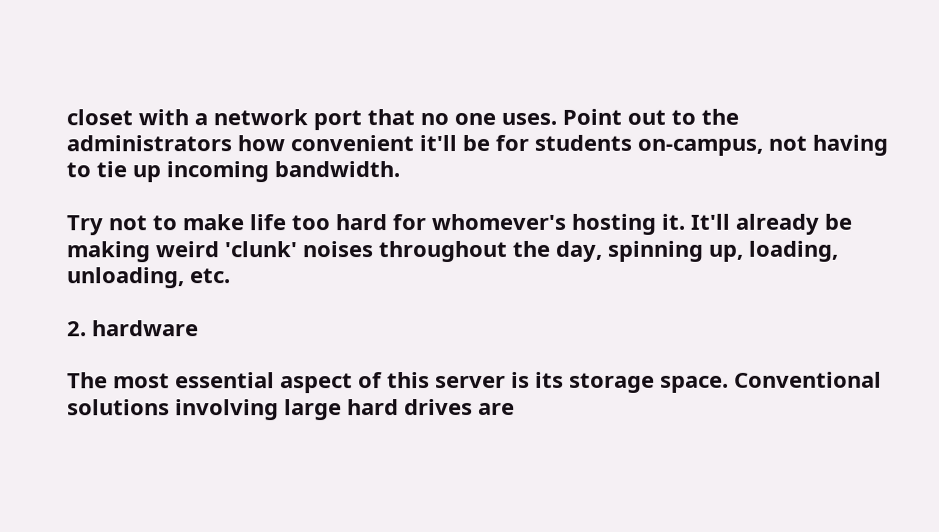closet with a network port that no one uses. Point out to the administrators how convenient it'll be for students on-campus, not having to tie up incoming bandwidth.

Try not to make life too hard for whomever's hosting it. It'll already be making weird 'clunk' noises throughout the day, spinning up, loading, unloading, etc.

2. hardware

The most essential aspect of this server is its storage space. Conventional solutions involving large hard drives are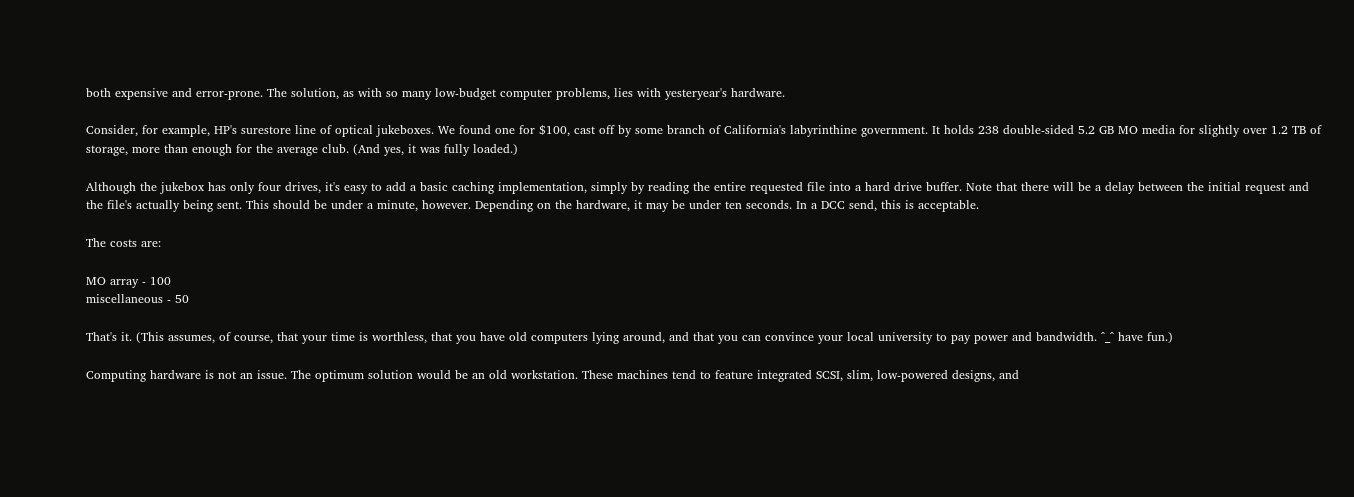both expensive and error-prone. The solution, as with so many low-budget computer problems, lies with yesteryear's hardware.

Consider, for example, HP's surestore line of optical jukeboxes. We found one for $100, cast off by some branch of California's labyrinthine government. It holds 238 double-sided 5.2 GB MO media for slightly over 1.2 TB of storage, more than enough for the average club. (And yes, it was fully loaded.)

Although the jukebox has only four drives, it's easy to add a basic caching implementation, simply by reading the entire requested file into a hard drive buffer. Note that there will be a delay between the initial request and the file's actually being sent. This should be under a minute, however. Depending on the hardware, it may be under ten seconds. In a DCC send, this is acceptable.

The costs are:

MO array - 100
miscellaneous - 50

That's it. (This assumes, of course, that your time is worthless, that you have old computers lying around, and that you can convince your local university to pay power and bandwidth. ^_^ have fun.)

Computing hardware is not an issue. The optimum solution would be an old workstation. These machines tend to feature integrated SCSI, slim, low-powered designs, and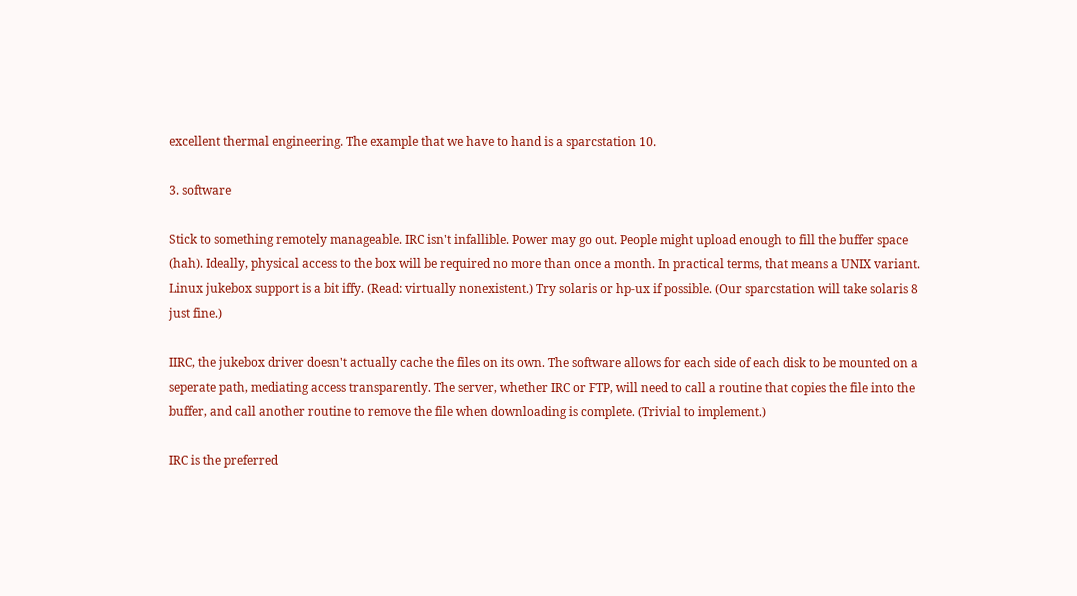excellent thermal engineering. The example that we have to hand is a sparcstation 10.

3. software

Stick to something remotely manageable. IRC isn't infallible. Power may go out. People might upload enough to fill the buffer space (hah). Ideally, physical access to the box will be required no more than once a month. In practical terms, that means a UNIX variant. Linux jukebox support is a bit iffy. (Read: virtually nonexistent.) Try solaris or hp-ux if possible. (Our sparcstation will take solaris 8 just fine.)

IIRC, the jukebox driver doesn't actually cache the files on its own. The software allows for each side of each disk to be mounted on a seperate path, mediating access transparently. The server, whether IRC or FTP, will need to call a routine that copies the file into the buffer, and call another routine to remove the file when downloading is complete. (Trivial to implement.)

IRC is the preferred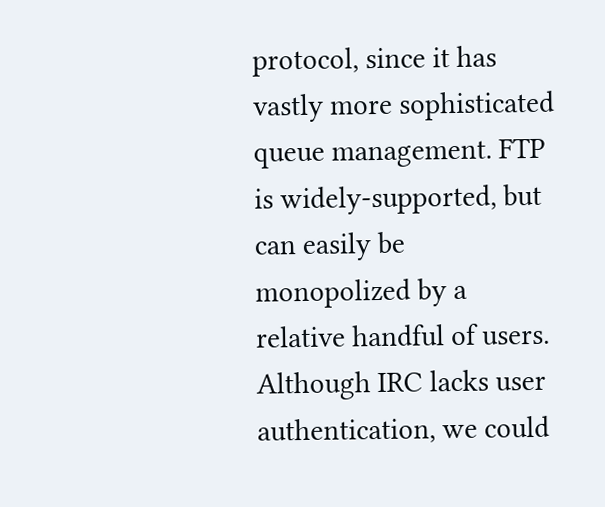protocol, since it has vastly more sophisticated queue management. FTP is widely-supported, but can easily be monopolized by a relative handful of users. Although IRC lacks user authentication, we could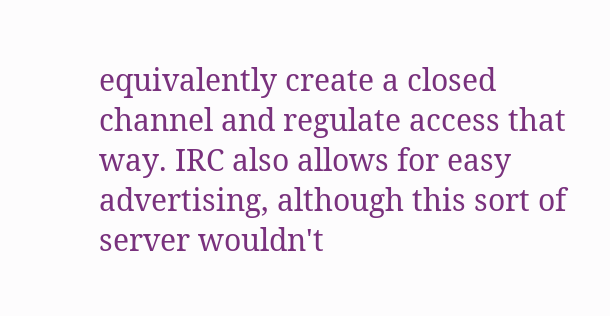equivalently create a closed channel and regulate access that way. IRC also allows for easy advertising, although this sort of server wouldn't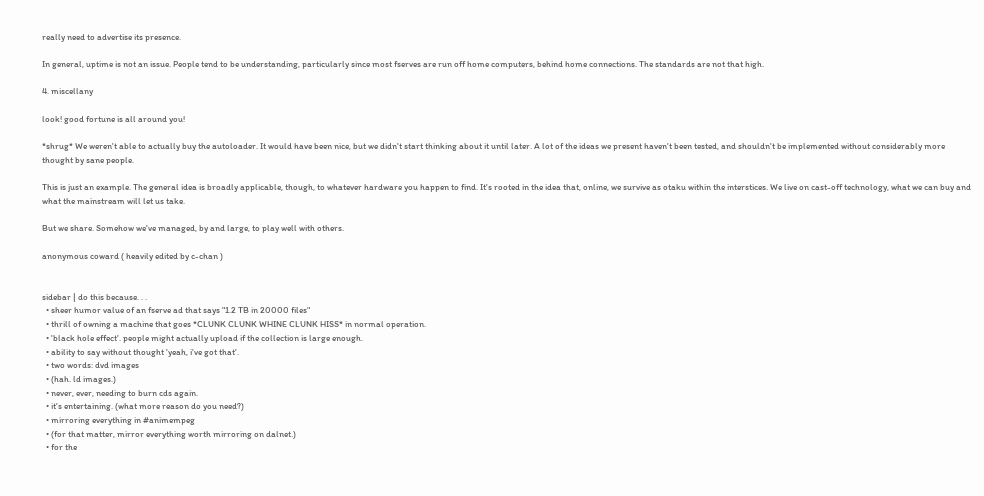really need to advertise its presence.

In general, uptime is not an issue. People tend to be understanding, particularly since most fserves are run off home computers, behind home connections. The standards are not that high.

4. miscellany

look! good fortune is all around you!

*shrug* We weren't able to actually buy the autoloader. It would have been nice, but we didn't start thinking about it until later. A lot of the ideas we present haven't been tested, and shouldn't be implemented without considerably more thought by sane people.

This is just an example. The general idea is broadly applicable, though, to whatever hardware you happen to find. It's rooted in the idea that, online, we survive as otaku within the interstices. We live on cast-off technology, what we can buy and what the mainstream will let us take.

But we share. Somehow we've managed, by and large, to play well with others.

anonymous coward ( heavily edited by c-chan )


sidebar | do this because. . .
  • sheer humor value of an fserve ad that says "1.2 TB in 20000 files"
  • thrill of owning a machine that goes *CLUNK CLUNK WHINE CLUNK HISS* in normal operation.
  • 'black hole effect'. people might actually upload if the collection is large enough.
  • ability to say without thought 'yeah, i've got that'.
  • two words: dvd images
  • (hah. ld images.)
  • never, ever, needing to burn cds again.
  • it's entertaining. (what more reason do you need?)
  • mirroring everything in #animempeg
  • (for that matter, mirror everything worth mirroring on dalnet.)
  • for the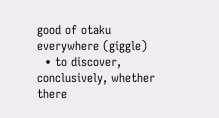good of otaku everywhere (giggle)
  • to discover, conclusively, whether there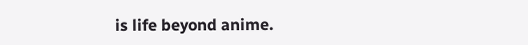is life beyond anime.